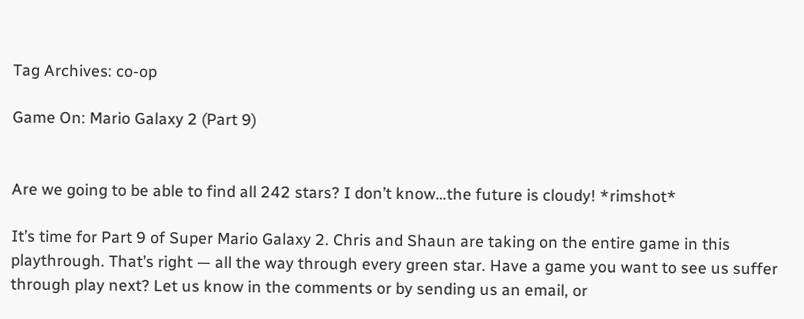Tag Archives: co-op

Game On: Mario Galaxy 2 (Part 9)


Are we going to be able to find all 242 stars? I don’t know…the future is cloudy! *rimshot*

It’s time for Part 9 of Super Mario Galaxy 2. Chris and Shaun are taking on the entire game in this playthrough. That’s right — all the way through every green star. Have a game you want to see us suffer through play next? Let us know in the comments or by sending us an email, or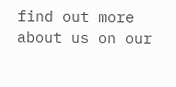find out more about us on our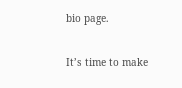bio page.

It’s time to make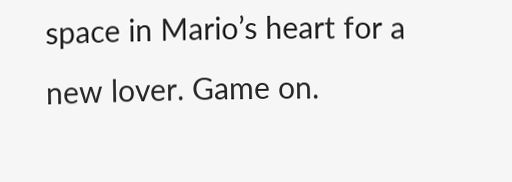space in Mario’s heart for a new lover. Game on.